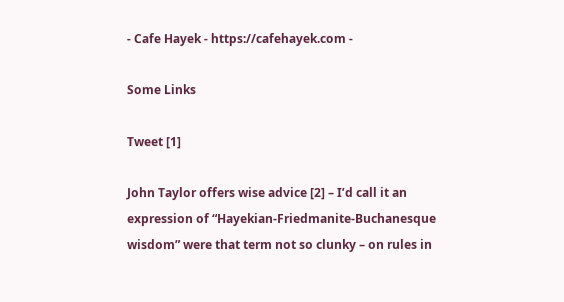- Cafe Hayek - https://cafehayek.com -

Some Links

Tweet [1]

John Taylor offers wise advice [2] – I’d call it an expression of “Hayekian-Friedmanite-Buchanesque wisdom” were that term not so clunky – on rules in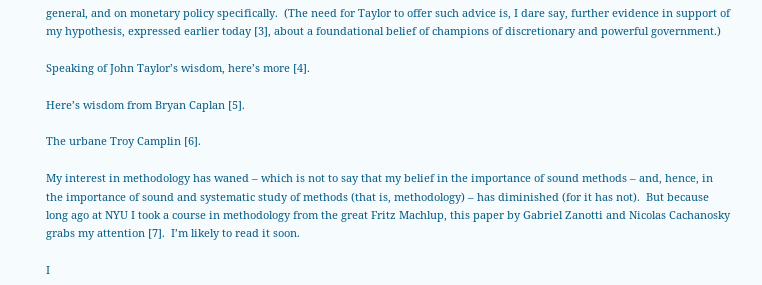general, and on monetary policy specifically.  (The need for Taylor to offer such advice is, I dare say, further evidence in support of my hypothesis, expressed earlier today [3], about a foundational belief of champions of discretionary and powerful government.)

Speaking of John Taylor’s wisdom, here’s more [4].

Here’s wisdom from Bryan Caplan [5].

The urbane Troy Camplin [6].

My interest in methodology has waned – which is not to say that my belief in the importance of sound methods – and, hence, in the importance of sound and systematic study of methods (that is, methodology) – has diminished (for it has not).  But because long ago at NYU I took a course in methodology from the great Fritz Machlup, this paper by Gabriel Zanotti and Nicolas Cachanosky grabs my attention [7].  I’m likely to read it soon.

I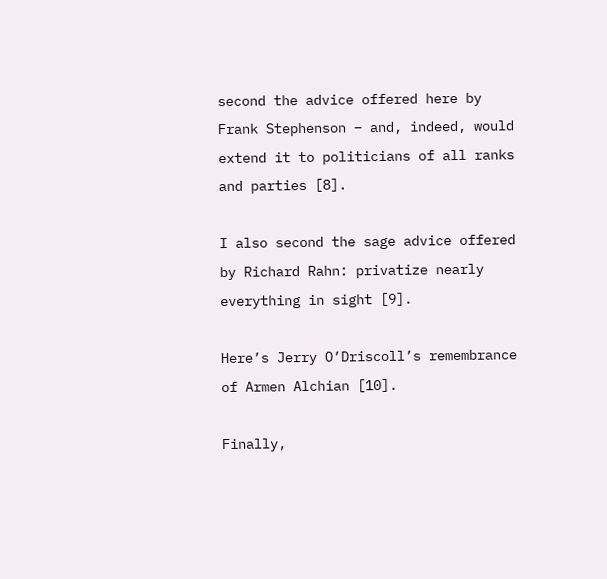second the advice offered here by Frank Stephenson – and, indeed, would extend it to politicians of all ranks and parties [8].

I also second the sage advice offered by Richard Rahn: privatize nearly everything in sight [9].

Here’s Jerry O’Driscoll’s remembrance of Armen Alchian [10].

Finally,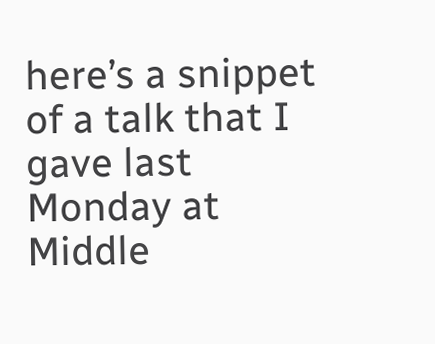here’s a snippet of a talk that I gave last Monday at Middle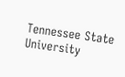Tennessee State University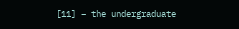[11] – the undergraduate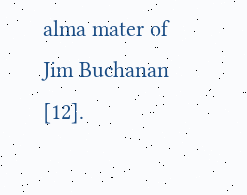alma mater of Jim Buchanan [12].